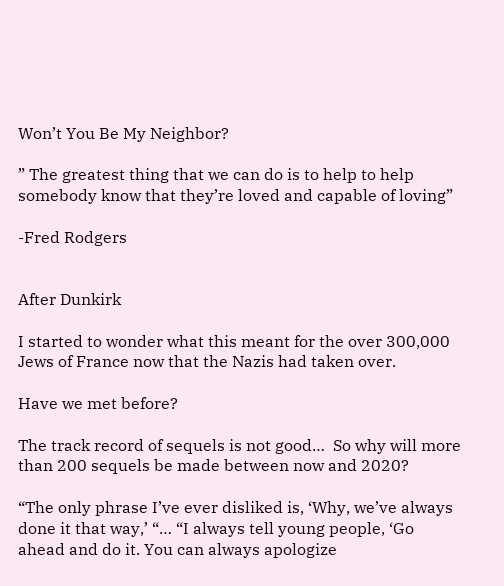Won’t You Be My Neighbor?

” The greatest thing that we can do is to help to help somebody know that they’re loved and capable of loving”

-Fred Rodgers


After Dunkirk

I started to wonder what this meant for the over 300,000 Jews of France now that the Nazis had taken over.

Have we met before?

The track record of sequels is not good…  So why will more than 200 sequels be made between now and 2020?

“The only phrase I’ve ever disliked is, ‘Why, we’ve always done it that way,’ “… “I always tell young people, ‘Go ahead and do it. You can always apologize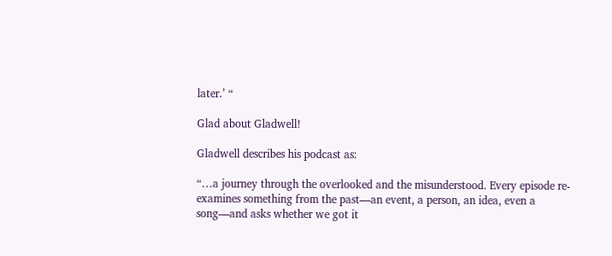later.’ “

Glad about Gladwell!

Gladwell describes his podcast as:

“…a journey through the overlooked and the misunderstood. Every episode re-examines something from the past—an event, a person, an idea, even a song—and asks whether we got it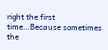right the first time…Because sometimes the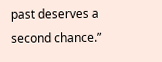past deserves a second chance.”